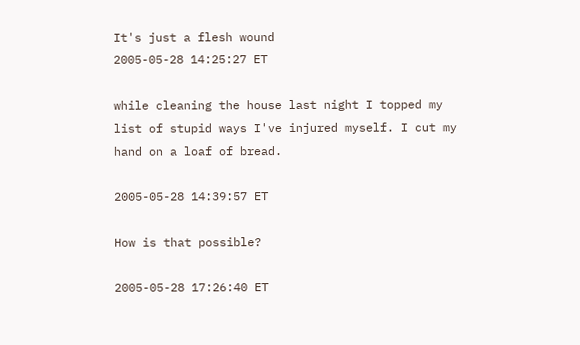It's just a flesh wound
2005-05-28 14:25:27 ET

while cleaning the house last night I topped my list of stupid ways I've injured myself. I cut my hand on a loaf of bread.

2005-05-28 14:39:57 ET

How is that possible?

2005-05-28 17:26:40 ET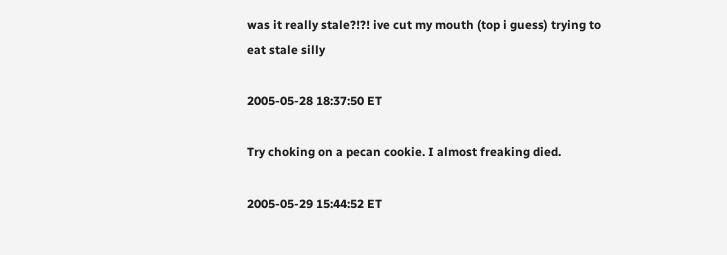was it really stale?!?! ive cut my mouth (top i guess) trying to eat stale silly

2005-05-28 18:37:50 ET

Try choking on a pecan cookie. I almost freaking died.

2005-05-29 15:44:52 ET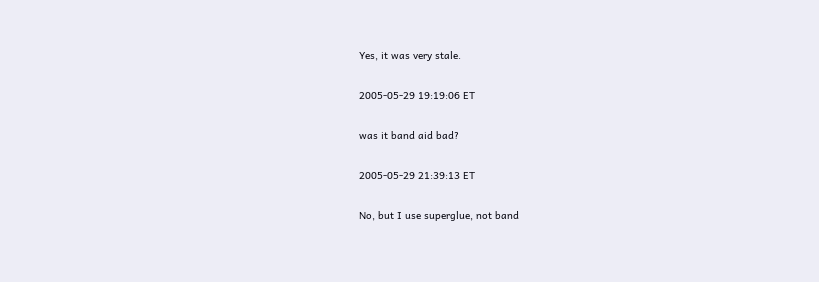Yes, it was very stale.

2005-05-29 19:19:06 ET

was it band aid bad?

2005-05-29 21:39:13 ET

No, but I use superglue, not band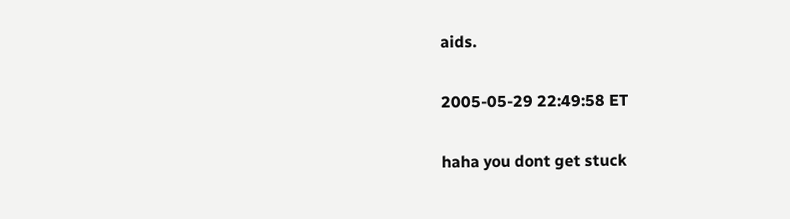aids.

2005-05-29 22:49:58 ET

haha you dont get stuck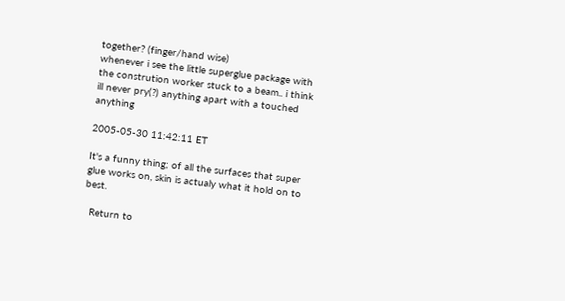together? (finger/hand wise)
whenever i see the little superglue package with the constrution worker stuck to a beam.. i think ill never pry(?) anything apart with a touched anything

2005-05-30 11:42:11 ET

It's a funny thing; of all the surfaces that super glue works on, skin is actualy what it hold on to best.

  Return to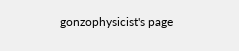gonzophysicist's page